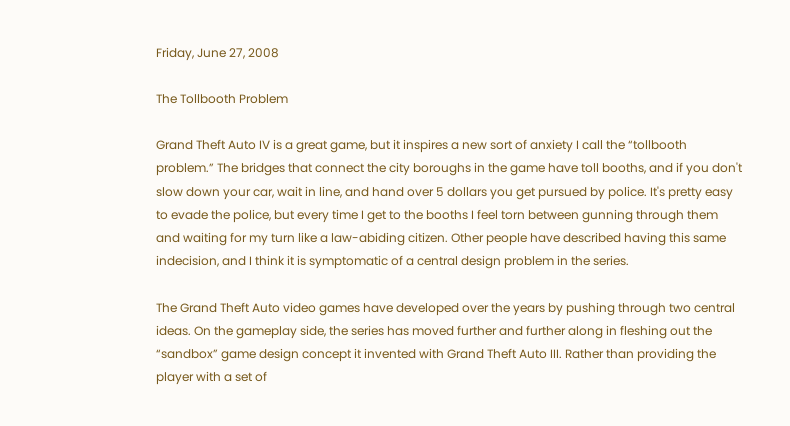Friday, June 27, 2008

The Tollbooth Problem

Grand Theft Auto IV is a great game, but it inspires a new sort of anxiety I call the “tollbooth problem.” The bridges that connect the city boroughs in the game have toll booths, and if you don't slow down your car, wait in line, and hand over 5 dollars you get pursued by police. It's pretty easy to evade the police, but every time I get to the booths I feel torn between gunning through them and waiting for my turn like a law-abiding citizen. Other people have described having this same indecision, and I think it is symptomatic of a central design problem in the series.

The Grand Theft Auto video games have developed over the years by pushing through two central ideas. On the gameplay side, the series has moved further and further along in fleshing out the “sandbox” game design concept it invented with Grand Theft Auto III. Rather than providing the player with a set of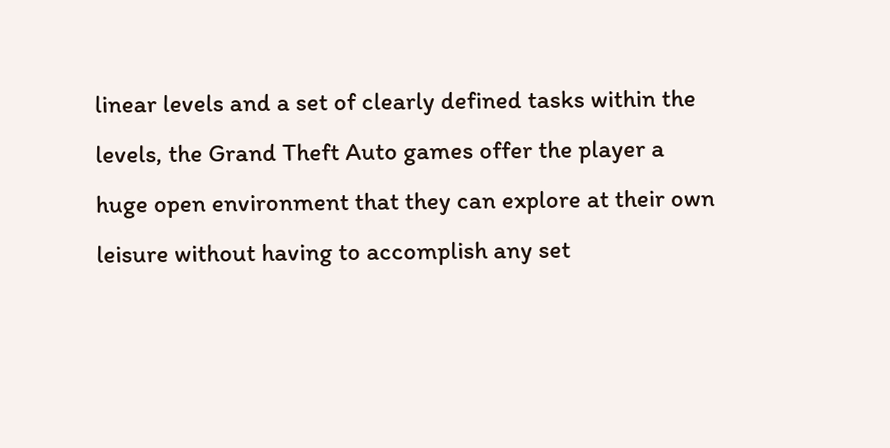linear levels and a set of clearly defined tasks within the levels, the Grand Theft Auto games offer the player a huge open environment that they can explore at their own leisure without having to accomplish any set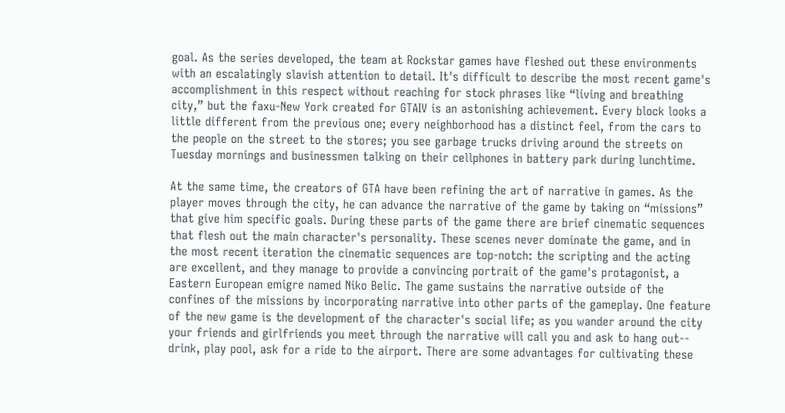goal. As the series developed, the team at Rockstar games have fleshed out these environments with an escalatingly slavish attention to detail. It's difficult to describe the most recent game's accomplishment in this respect without reaching for stock phrases like “living and breathing city,” but the faxu-New York created for GTAIV is an astonishing achievement. Every block looks a little different from the previous one; every neighborhood has a distinct feel, from the cars to the people on the street to the stores; you see garbage trucks driving around the streets on Tuesday mornings and businessmen talking on their cellphones in battery park during lunchtime.

At the same time, the creators of GTA have been refining the art of narrative in games. As the player moves through the city, he can advance the narrative of the game by taking on “missions” that give him specific goals. During these parts of the game there are brief cinematic sequences that flesh out the main character's personality. These scenes never dominate the game, and in the most recent iteration the cinematic sequences are top-notch: the scripting and the acting are excellent, and they manage to provide a convincing portrait of the game's protagonist, a Eastern European emigre named Niko Belic. The game sustains the narrative outside of the confines of the missions by incorporating narrative into other parts of the gameplay. One feature of the new game is the development of the character's social life; as you wander around the city your friends and girlfriends you meet through the narrative will call you and ask to hang out-- drink, play pool, ask for a ride to the airport. There are some advantages for cultivating these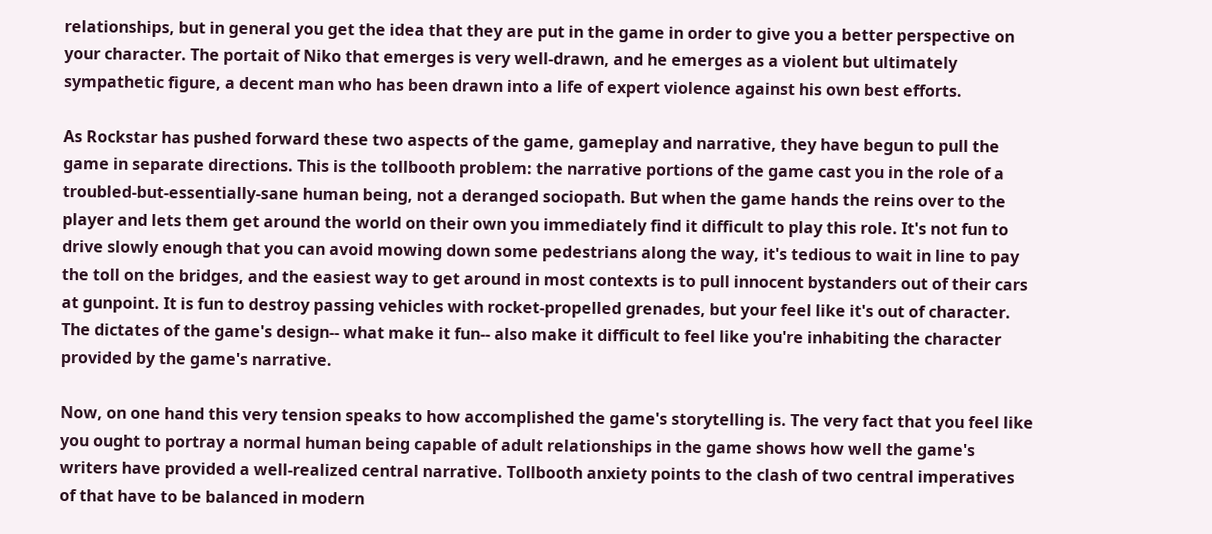relationships, but in general you get the idea that they are put in the game in order to give you a better perspective on your character. The portait of Niko that emerges is very well-drawn, and he emerges as a violent but ultimately sympathetic figure, a decent man who has been drawn into a life of expert violence against his own best efforts.

As Rockstar has pushed forward these two aspects of the game, gameplay and narrative, they have begun to pull the game in separate directions. This is the tollbooth problem: the narrative portions of the game cast you in the role of a troubled-but-essentially-sane human being, not a deranged sociopath. But when the game hands the reins over to the player and lets them get around the world on their own you immediately find it difficult to play this role. It's not fun to drive slowly enough that you can avoid mowing down some pedestrians along the way, it's tedious to wait in line to pay the toll on the bridges, and the easiest way to get around in most contexts is to pull innocent bystanders out of their cars at gunpoint. It is fun to destroy passing vehicles with rocket-propelled grenades, but your feel like it's out of character. The dictates of the game's design-- what make it fun-- also make it difficult to feel like you're inhabiting the character provided by the game's narrative.

Now, on one hand this very tension speaks to how accomplished the game's storytelling is. The very fact that you feel like you ought to portray a normal human being capable of adult relationships in the game shows how well the game's writers have provided a well-realized central narrative. Tollbooth anxiety points to the clash of two central imperatives of that have to be balanced in modern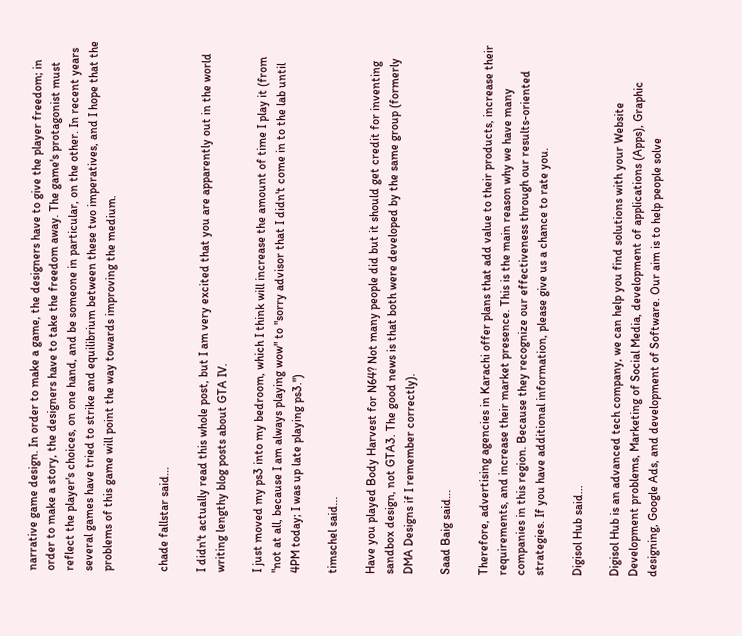narrative game design. In order to make a game, the designers have to give the player freedom; in order to make a story, the designers have to take the freedom away. The game's protagonist must reflect the player's choices, on one hand, and be someone in particular, on the other. In recent years several games have tried to strike and equilibrium between these two imperatives, and I hope that the problems of this game will point the way towards improving the medium.


chade fallstar said...

I didn't actually read this whole post, but I am very excited that you are apparently out in the world writing lengthy blog posts about GTA IV.

I just moved my ps3 into my bedroom, which I think will increase the amount of time I play it (from "not at all, because I am always playing wow" to "sorry advisor that I didn't come in to the lab until 4PM today; I was up late playing ps3.")

timschel said...

Have you played Body Harvest for N64? Not many people did but it should get credit for inventing sandbox design, not GTA3. The good news is that both were developed by the same group (formerly DMA Designs if I remember correctly).

Saad Baig said...

Therefore, advertising agencies in Karachi offer plans that add value to their products, increase their requirements, and increase their market presence. This is the main reason why we have many companies in this region. Because they recognize our effectiveness through our results-oriented strategies. If you have additional information, please give us a chance to rate you.

Digisol Hub said...

Digisol Hub is an advanced tech company, we can help you find solutions with your Website Development problems, Marketing of Social Media, development of applications (Apps), Graphic designing, Google Ads, and development of Software. Our aim is to help people solve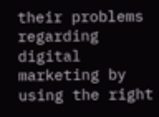their problems regarding digital marketing by using the right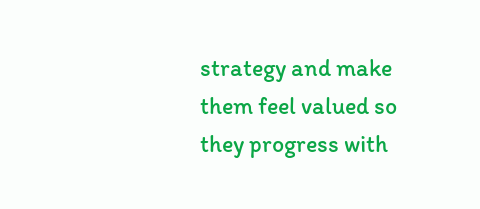strategy and make them feel valued so they progress with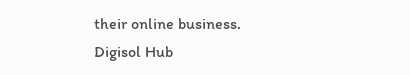their online business.
Digisol Hub